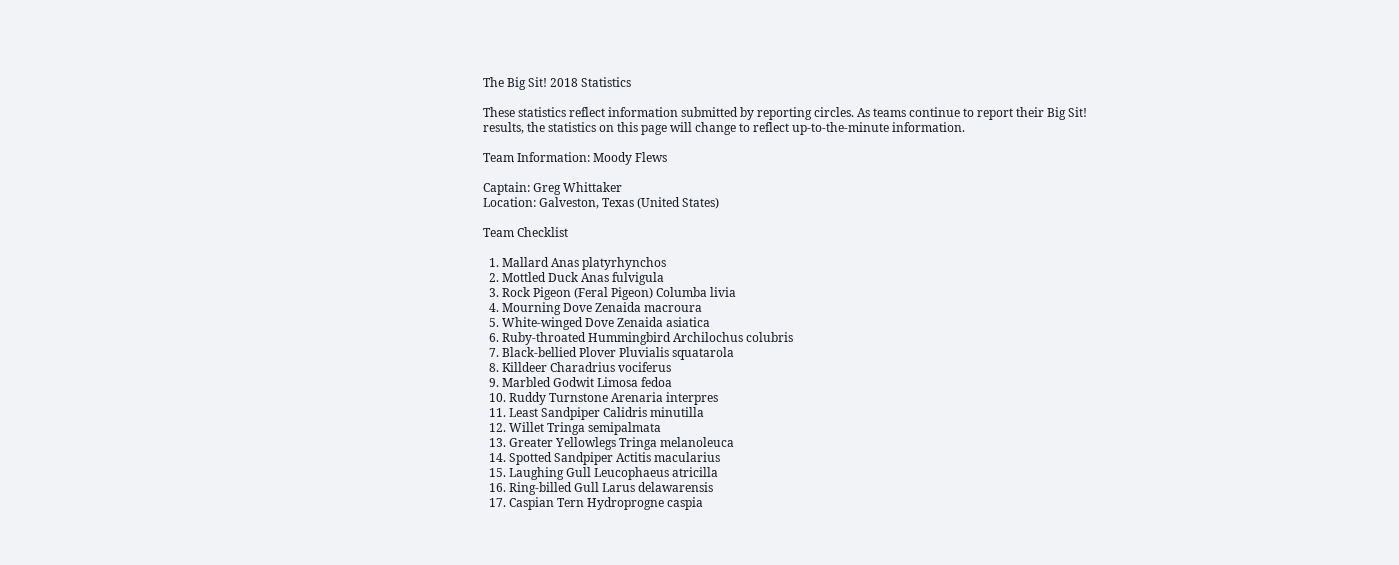The Big Sit! 2018 Statistics

These statistics reflect information submitted by reporting circles. As teams continue to report their Big Sit! results, the statistics on this page will change to reflect up-to-the-minute information.

Team Information: Moody Flews

Captain: Greg Whittaker
Location: Galveston, Texas (United States)

Team Checklist

  1. Mallard Anas platyrhynchos
  2. Mottled Duck Anas fulvigula
  3. Rock Pigeon (Feral Pigeon) Columba livia
  4. Mourning Dove Zenaida macroura
  5. White-winged Dove Zenaida asiatica
  6. Ruby-throated Hummingbird Archilochus colubris
  7. Black-bellied Plover Pluvialis squatarola
  8. Killdeer Charadrius vociferus
  9. Marbled Godwit Limosa fedoa
  10. Ruddy Turnstone Arenaria interpres
  11. Least Sandpiper Calidris minutilla
  12. Willet Tringa semipalmata
  13. Greater Yellowlegs Tringa melanoleuca
  14. Spotted Sandpiper Actitis macularius
  15. Laughing Gull Leucophaeus atricilla
  16. Ring-billed Gull Larus delawarensis
  17. Caspian Tern Hydroprogne caspia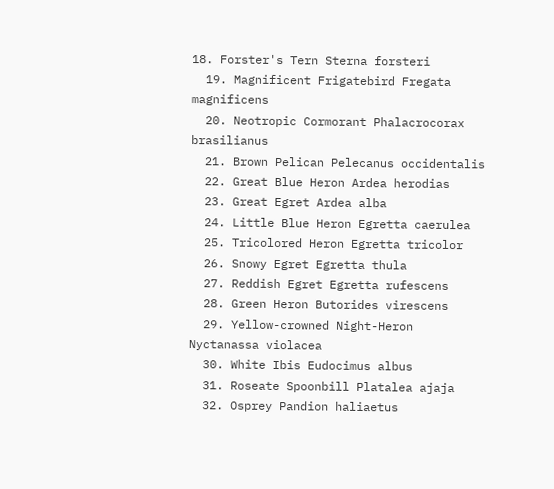18. Forster's Tern Sterna forsteri
  19. Magnificent Frigatebird Fregata magnificens
  20. Neotropic Cormorant Phalacrocorax brasilianus
  21. Brown Pelican Pelecanus occidentalis
  22. Great Blue Heron Ardea herodias
  23. Great Egret Ardea alba
  24. Little Blue Heron Egretta caerulea
  25. Tricolored Heron Egretta tricolor
  26. Snowy Egret Egretta thula
  27. Reddish Egret Egretta rufescens
  28. Green Heron Butorides virescens
  29. Yellow-crowned Night-Heron Nyctanassa violacea
  30. White Ibis Eudocimus albus
  31. Roseate Spoonbill Platalea ajaja
  32. Osprey Pandion haliaetus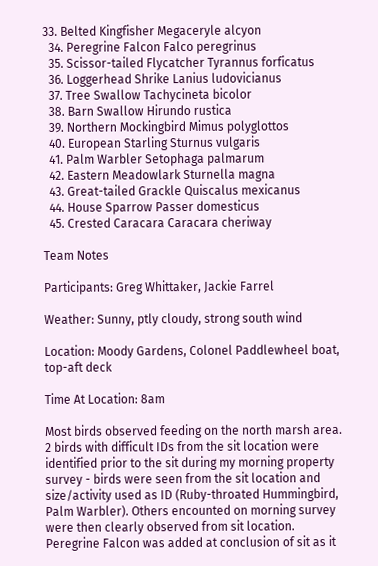33. Belted Kingfisher Megaceryle alcyon
  34. Peregrine Falcon Falco peregrinus
  35. Scissor-tailed Flycatcher Tyrannus forficatus
  36. Loggerhead Shrike Lanius ludovicianus
  37. Tree Swallow Tachycineta bicolor
  38. Barn Swallow Hirundo rustica
  39. Northern Mockingbird Mimus polyglottos
  40. European Starling Sturnus vulgaris
  41. Palm Warbler Setophaga palmarum
  42. Eastern Meadowlark Sturnella magna
  43. Great-tailed Grackle Quiscalus mexicanus
  44. House Sparrow Passer domesticus
  45. Crested Caracara Caracara cheriway

Team Notes

Participants: Greg Whittaker, Jackie Farrel

Weather: Sunny, ptly cloudy, strong south wind

Location: Moody Gardens, Colonel Paddlewheel boat, top-aft deck

Time At Location: 8am

Most birds observed feeding on the north marsh area. 2 birds with difficult IDs from the sit location were identified prior to the sit during my morning property survey - birds were seen from the sit location and size/activity used as ID (Ruby-throated Hummingbird, Palm Warbler). Others encounted on morning survey were then clearly observed from sit location. Peregrine Falcon was added at conclusion of sit as it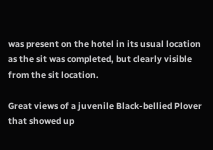was present on the hotel in its usual location as the sit was completed, but clearly visible from the sit location.

Great views of a juvenile Black-bellied Plover that showed up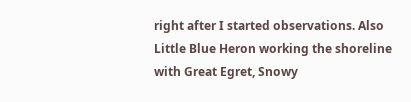right after I started observations. Also Little Blue Heron working the shoreline with Great Egret, Snowy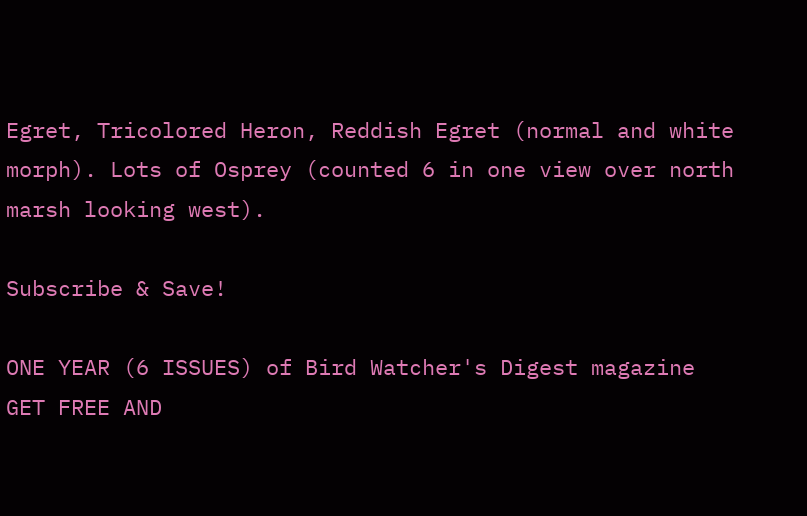Egret, Tricolored Heron, Reddish Egret (normal and white morph). Lots of Osprey (counted 6 in one view over north marsh looking west).

Subscribe & Save!

ONE YEAR (6 ISSUES) of Bird Watcher's Digest magazine
GET FREE AND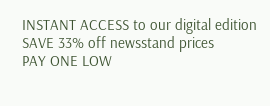INSTANT ACCESS to our digital edition
SAVE 33% off newsstand prices
PAY ONE LOW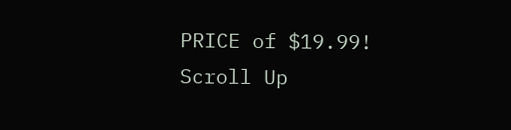PRICE of $19.99!
Scroll Up